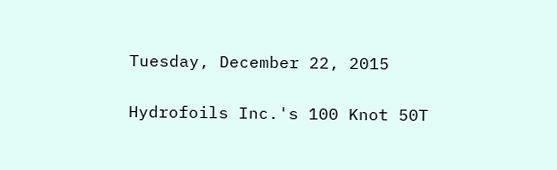Tuesday, December 22, 2015

Hydrofoils Inc.'s 100 Knot 50T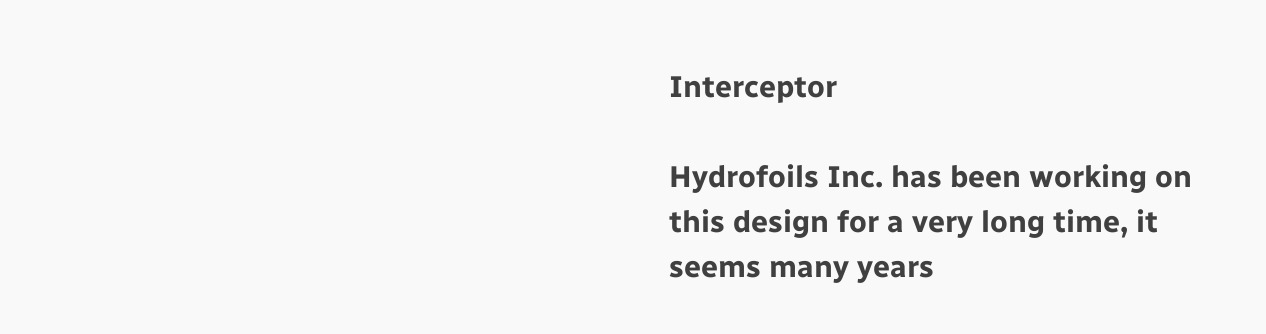Interceptor

Hydrofoils Inc. has been working on this design for a very long time, it seems many years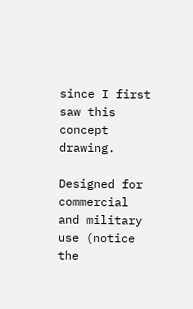since I first saw this concept drawing.

Designed for commercial and military use (notice the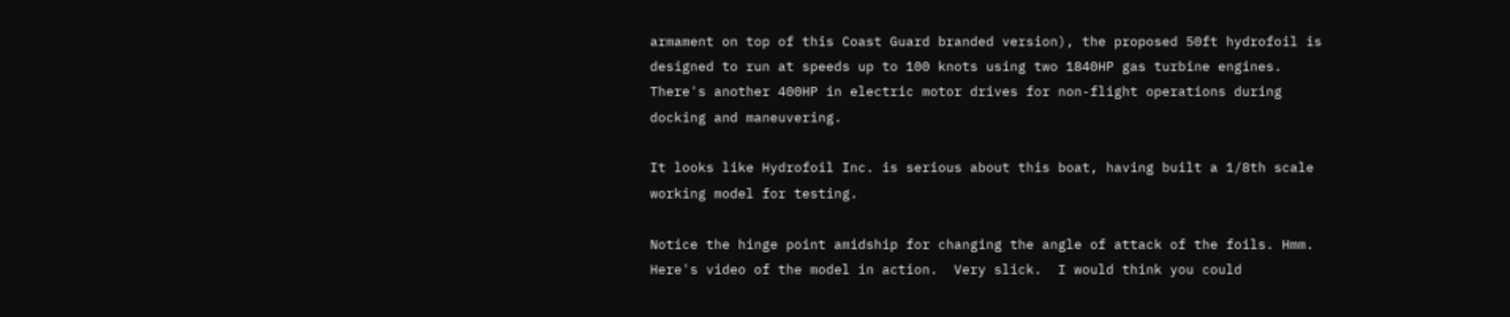armament on top of this Coast Guard branded version), the proposed 50ft hydrofoil is designed to run at speeds up to 100 knots using two 1840HP gas turbine engines.  There's another 400HP in electric motor drives for non-flight operations during docking and maneuvering.

It looks like Hydrofoil Inc. is serious about this boat, having built a 1/8th scale working model for testing.

Notice the hinge point amidship for changing the angle of attack of the foils. Hmm. Here's video of the model in action.  Very slick.  I would think you could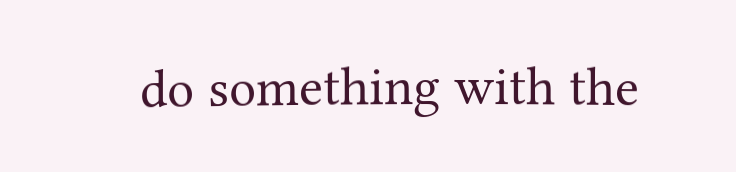do something with the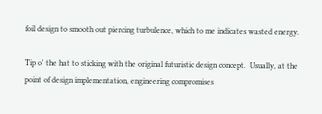foil design to smooth out piercing turbulence, which to me indicates wasted energy.

Tip o' the hat to sticking with the original futuristic design concept.  Usually, at the point of design implementation, engineering compromises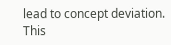lead to concept deviation. This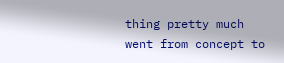thing pretty much went from concept to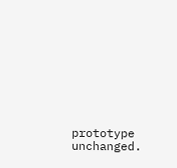prototype unchanged.